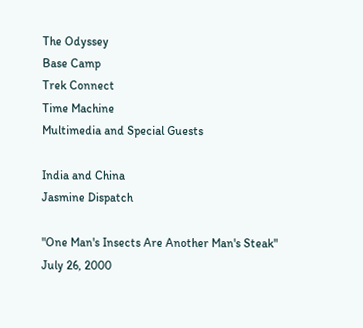The Odyssey
Base Camp
Trek Connect
Time Machine
Multimedia and Special Guests

India and China
Jasmine Dispatch

"One Man's Insects Are Another Man's Steak"
July 26, 2000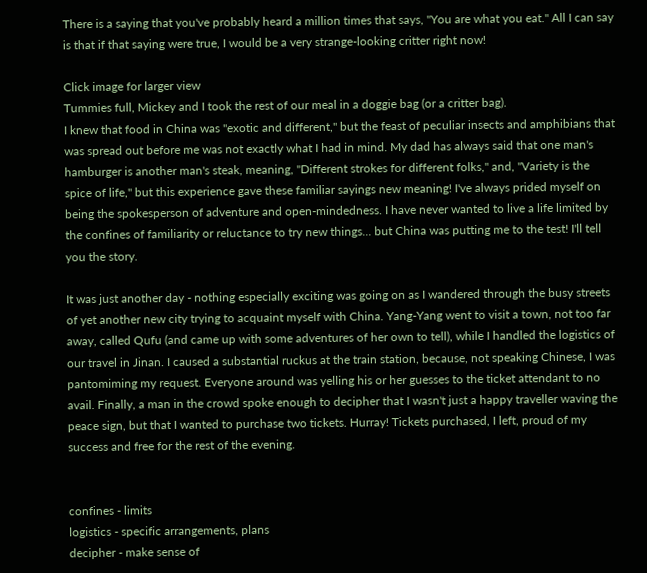There is a saying that you've probably heard a million times that says, "You are what you eat." All I can say is that if that saying were true, I would be a very strange-looking critter right now!

Click image for larger view
Tummies full, Mickey and I took the rest of our meal in a doggie bag (or a critter bag).
I knew that food in China was "exotic and different," but the feast of peculiar insects and amphibians that was spread out before me was not exactly what I had in mind. My dad has always said that one man's hamburger is another man's steak, meaning, "Different strokes for different folks," and, "Variety is the spice of life," but this experience gave these familiar sayings new meaning! I've always prided myself on being the spokesperson of adventure and open-mindedness. I have never wanted to live a life limited by the confines of familiarity or reluctance to try new things... but China was putting me to the test! I'll tell you the story.

It was just another day - nothing especially exciting was going on as I wandered through the busy streets of yet another new city trying to acquaint myself with China. Yang-Yang went to visit a town, not too far away, called Qufu (and came up with some adventures of her own to tell), while I handled the logistics of our travel in Jinan. I caused a substantial ruckus at the train station, because, not speaking Chinese, I was pantomiming my request. Everyone around was yelling his or her guesses to the ticket attendant to no avail. Finally, a man in the crowd spoke enough to decipher that I wasn't just a happy traveller waving the peace sign, but that I wanted to purchase two tickets. Hurray! Tickets purchased, I left, proud of my success and free for the rest of the evening.


confines - limits
logistics - specific arrangements, plans
decipher - make sense of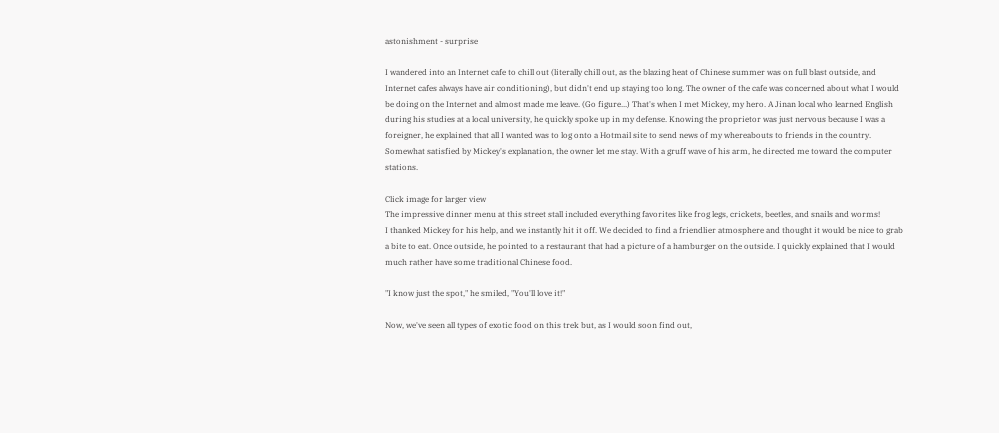astonishment - surprise

I wandered into an Internet cafe to chill out (literally chill out, as the blazing heat of Chinese summer was on full blast outside, and Internet cafes always have air conditioning), but didn't end up staying too long. The owner of the cafe was concerned about what I would be doing on the Internet and almost made me leave. (Go figure...) That's when I met Mickey, my hero. A Jinan local who learned English during his studies at a local university, he quickly spoke up in my defense. Knowing the proprietor was just nervous because I was a foreigner, he explained that all I wanted was to log onto a Hotmail site to send news of my whereabouts to friends in the country. Somewhat satisfied by Mickey's explanation, the owner let me stay. With a gruff wave of his arm, he directed me toward the computer stations.

Click image for larger view
The impressive dinner menu at this street stall included everything favorites like frog legs, crickets, beetles, and snails and worms!
I thanked Mickey for his help, and we instantly hit it off. We decided to find a friendlier atmosphere and thought it would be nice to grab a bite to eat. Once outside, he pointed to a restaurant that had a picture of a hamburger on the outside. I quickly explained that I would much rather have some traditional Chinese food.

"I know just the spot," he smiled, "You'll love it!"

Now, we've seen all types of exotic food on this trek but, as I would soon find out,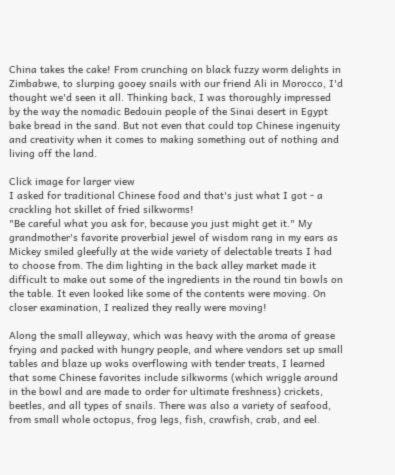China takes the cake! From crunching on black fuzzy worm delights in Zimbabwe, to slurping gooey snails with our friend Ali in Morocco, I'd thought we'd seen it all. Thinking back, I was thoroughly impressed by the way the nomadic Bedouin people of the Sinai desert in Egypt bake bread in the sand. But not even that could top Chinese ingenuity and creativity when it comes to making something out of nothing and living off the land.

Click image for larger view
I asked for traditional Chinese food and that's just what I got - a crackling hot skillet of fried silkworms!
"Be careful what you ask for, because you just might get it." My grandmother's favorite proverbial jewel of wisdom rang in my ears as Mickey smiled gleefully at the wide variety of delectable treats I had to choose from. The dim lighting in the back alley market made it difficult to make out some of the ingredients in the round tin bowls on the table. It even looked like some of the contents were moving. On closer examination, I realized they really were moving!

Along the small alleyway, which was heavy with the aroma of grease frying and packed with hungry people, and where vendors set up small tables and blaze up woks overflowing with tender treats, I learned that some Chinese favorites include silkworms (which wriggle around in the bowl and are made to order for ultimate freshness) crickets, beetles, and all types of snails. There was also a variety of seafood, from small whole octopus, frog legs, fish, crawfish, crab, and eel.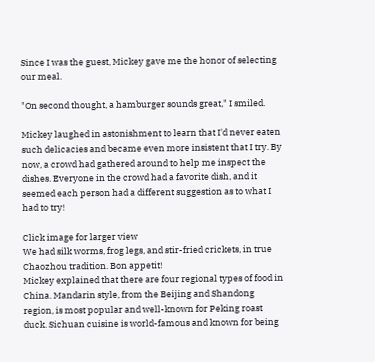Since I was the guest, Mickey gave me the honor of selecting our meal.

"On second thought, a hamburger sounds great," I smiled.

Mickey laughed in astonishment to learn that I'd never eaten such delicacies and became even more insistent that I try. By now, a crowd had gathered around to help me inspect the dishes. Everyone in the crowd had a favorite dish, and it seemed each person had a different suggestion as to what I had to try!

Click image for larger view
We had silk worms, frog legs, and stir-fried crickets, in true Chaozhou tradition. Bon appetit!
Mickey explained that there are four regional types of food in China. Mandarin style, from the Beijing and Shandong region, is most popular and well-known for Peking roast duck. Sichuan cuisine is world-famous and known for being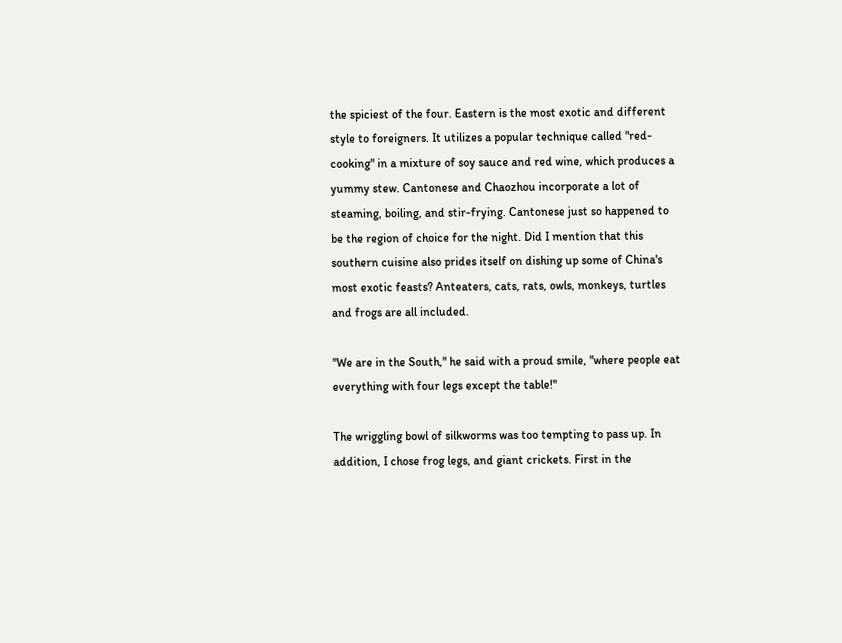the spiciest of the four. Eastern is the most exotic and different style to foreigners. It utilizes a popular technique called "red-cooking" in a mixture of soy sauce and red wine, which produces a yummy stew. Cantonese and Chaozhou incorporate a lot of steaming, boiling, and stir-frying. Cantonese just so happened to be the region of choice for the night. Did I mention that this southern cuisine also prides itself on dishing up some of China's most exotic feasts? Anteaters, cats, rats, owls, monkeys, turtles and frogs are all included.

"We are in the South," he said with a proud smile, "where people eat everything with four legs except the table!"

The wriggling bowl of silkworms was too tempting to pass up. In addition, I chose frog legs, and giant crickets. First in the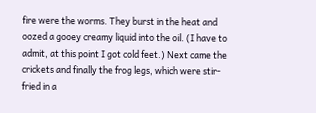fire were the worms. They burst in the heat and oozed a gooey creamy liquid into the oil. (I have to admit, at this point I got cold feet.) Next came the crickets and finally the frog legs, which were stir-fried in a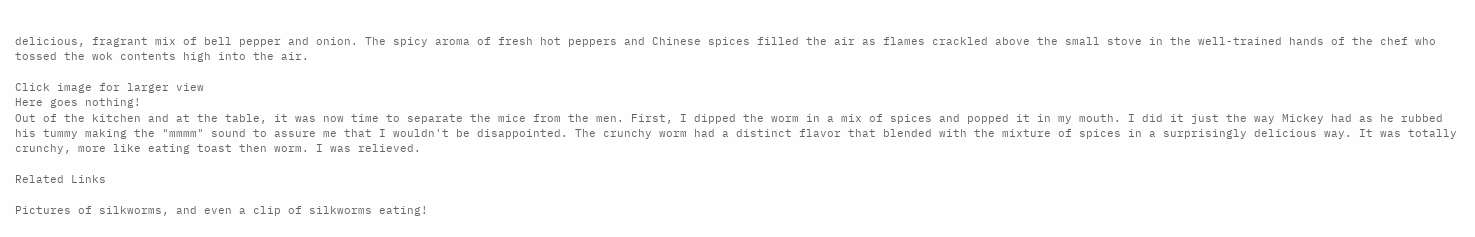delicious, fragrant mix of bell pepper and onion. The spicy aroma of fresh hot peppers and Chinese spices filled the air as flames crackled above the small stove in the well-trained hands of the chef who tossed the wok contents high into the air.

Click image for larger view
Here goes nothing!
Out of the kitchen and at the table, it was now time to separate the mice from the men. First, I dipped the worm in a mix of spices and popped it in my mouth. I did it just the way Mickey had as he rubbed his tummy making the "mmmm" sound to assure me that I wouldn't be disappointed. The crunchy worm had a distinct flavor that blended with the mixture of spices in a surprisingly delicious way. It was totally crunchy, more like eating toast then worm. I was relieved.

Related Links

Pictures of silkworms, and even a clip of silkworms eating!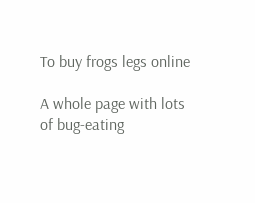To buy frogs legs online

A whole page with lots of bug-eating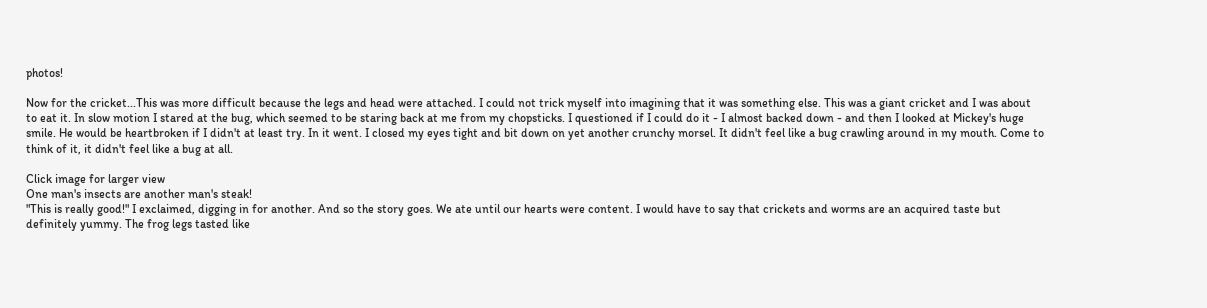photos!

Now for the cricket...This was more difficult because the legs and head were attached. I could not trick myself into imagining that it was something else. This was a giant cricket and I was about to eat it. In slow motion I stared at the bug, which seemed to be staring back at me from my chopsticks. I questioned if I could do it - I almost backed down - and then I looked at Mickey's huge smile. He would be heartbroken if I didn't at least try. In it went. I closed my eyes tight and bit down on yet another crunchy morsel. It didn't feel like a bug crawling around in my mouth. Come to think of it, it didn't feel like a bug at all.

Click image for larger view
One man's insects are another man's steak!
"This is really good!" I exclaimed, digging in for another. And so the story goes. We ate until our hearts were content. I would have to say that crickets and worms are an acquired taste but definitely yummy. The frog legs tasted like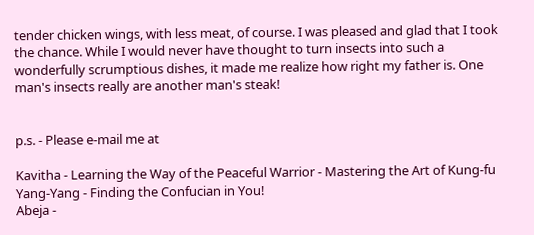tender chicken wings, with less meat, of course. I was pleased and glad that I took the chance. While I would never have thought to turn insects into such a wonderfully scrumptious dishes, it made me realize how right my father is. One man's insects really are another man's steak!


p.s. - Please e-mail me at

Kavitha - Learning the Way of the Peaceful Warrior - Mastering the Art of Kung-fu
Yang-Yang - Finding the Confucian in You!
Abeja -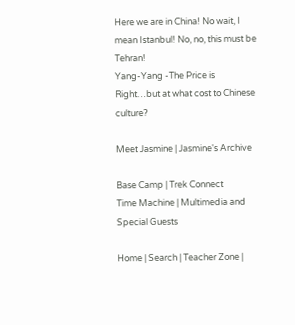Here we are in China! No wait, I mean Istanbul! No, no, this must be Tehran!
Yang-Yang -The Price is Right…but at what cost to Chinese culture?

Meet Jasmine | Jasmine's Archive

Base Camp | Trek Connect
Time Machine | Multimedia and Special Guests

Home | Search | Teacher Zone |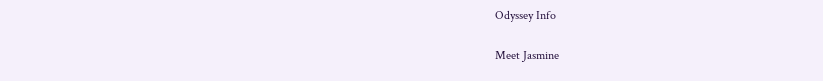Odyssey Info

Meet Jasmine